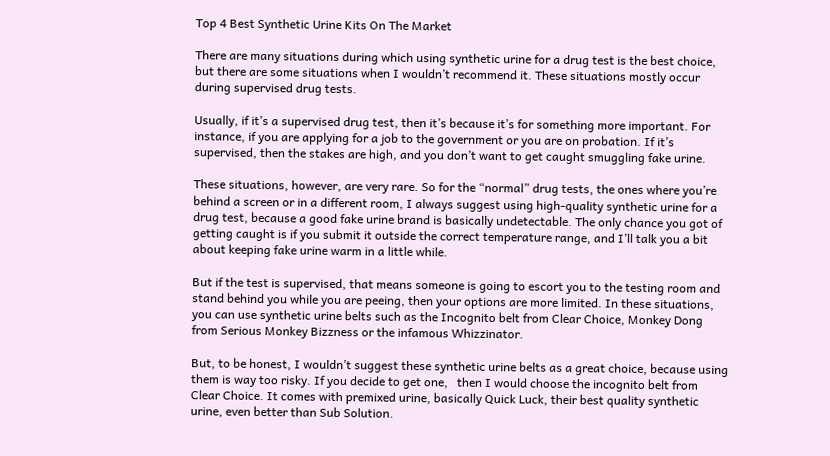Top 4 Best Synthetic Urine Kits On The Market

There are many situations during which using synthetic urine for a drug test is the best choice, but there are some situations when I wouldn’t recommend it. These situations mostly occur during supervised drug tests.

Usually, if it’s a supervised drug test, then it’s because it’s for something more important. For instance, if you are applying for a job to the government or you are on probation. If it’s supervised, then the stakes are high, and you don’t want to get caught smuggling fake urine.

These situations, however, are very rare. So for the “normal” drug tests, the ones where you’re behind a screen or in a different room, I always suggest using high-quality synthetic urine for a drug test, because a good fake urine brand is basically undetectable. The only chance you got of getting caught is if you submit it outside the correct temperature range, and I’ll talk you a bit about keeping fake urine warm in a little while.

But if the test is supervised, that means someone is going to escort you to the testing room and stand behind you while you are peeing, then your options are more limited. In these situations, you can use synthetic urine belts such as the Incognito belt from Clear Choice, Monkey Dong from Serious Monkey Bizzness or the infamous Whizzinator.

But, to be honest, I wouldn’t suggest these synthetic urine belts as a great choice, because using them is way too risky. If you decide to get one,   then I would choose the incognito belt from Clear Choice. It comes with premixed urine, basically Quick Luck, their best quality synthetic urine, even better than Sub Solution.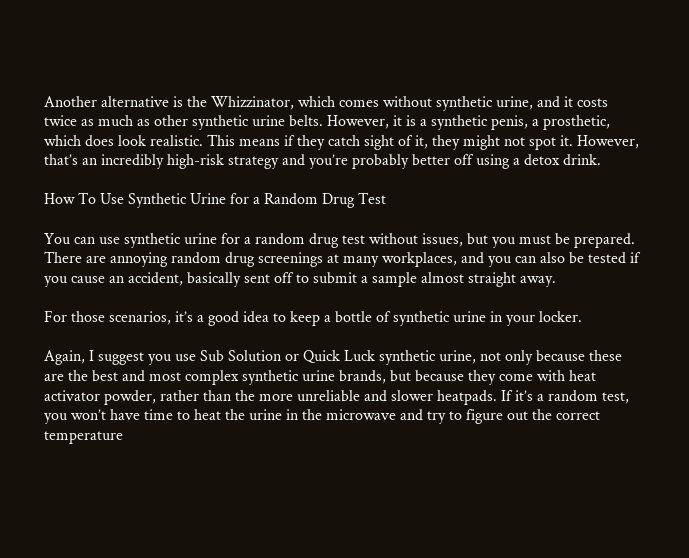Another alternative is the Whizzinator, which comes without synthetic urine, and it costs twice as much as other synthetic urine belts. However, it is a synthetic penis, a prosthetic, which does look realistic. This means if they catch sight of it, they might not spot it. However, that’s an incredibly high-risk strategy and you’re probably better off using a detox drink.

How To Use Synthetic Urine for a Random Drug Test

You can use synthetic urine for a random drug test without issues, but you must be prepared. There are annoying random drug screenings at many workplaces, and you can also be tested if you cause an accident, basically sent off to submit a sample almost straight away.

For those scenarios, it’s a good idea to keep a bottle of synthetic urine in your locker.

Again, I suggest you use Sub Solution or Quick Luck synthetic urine, not only because these are the best and most complex synthetic urine brands, but because they come with heat activator powder, rather than the more unreliable and slower heatpads. If it’s a random test, you won’t have time to heat the urine in the microwave and try to figure out the correct temperature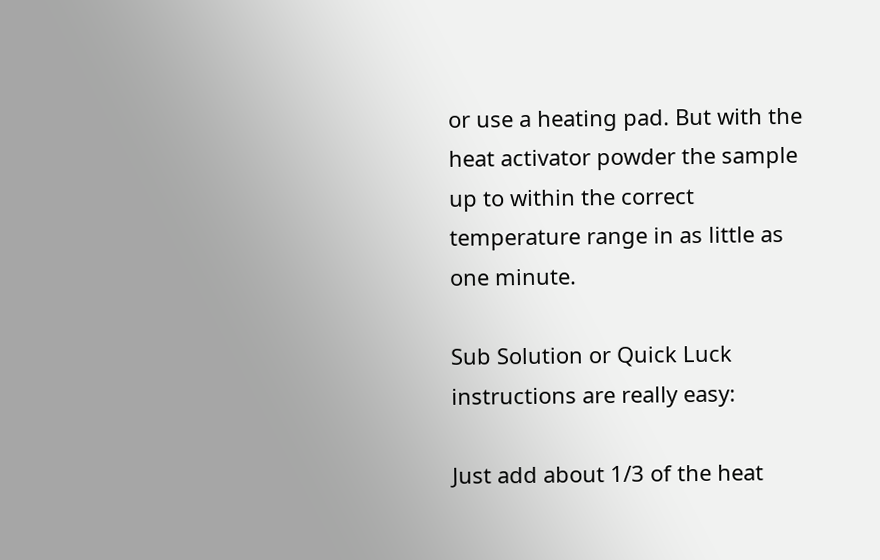or use a heating pad. But with the heat activator powder the sample up to within the correct temperature range in as little as one minute.

Sub Solution or Quick Luck instructions are really easy:

Just add about 1/3 of the heat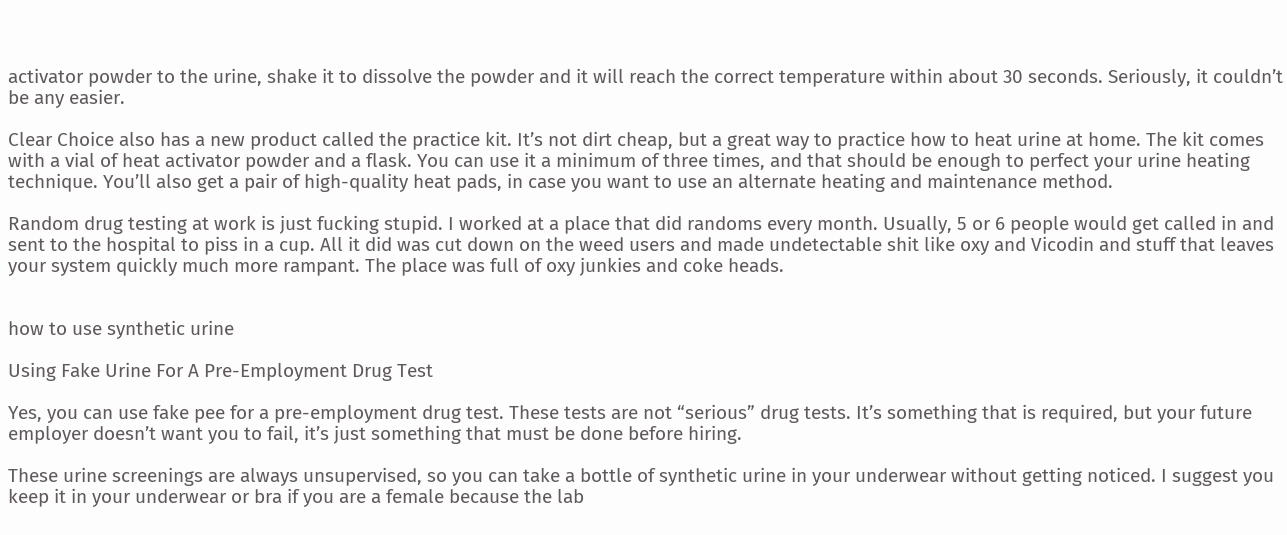activator powder to the urine, shake it to dissolve the powder and it will reach the correct temperature within about 30 seconds. Seriously, it couldn’t be any easier.

Clear Choice also has a new product called the practice kit. It’s not dirt cheap, but a great way to practice how to heat urine at home. The kit comes with a vial of heat activator powder and a flask. You can use it a minimum of three times, and that should be enough to perfect your urine heating technique. You’ll also get a pair of high-quality heat pads, in case you want to use an alternate heating and maintenance method.

Random drug testing at work is just fucking stupid. I worked at a place that did randoms every month. Usually, 5 or 6 people would get called in and sent to the hospital to piss in a cup. All it did was cut down on the weed users and made undetectable shit like oxy and Vicodin and stuff that leaves your system quickly much more rampant. The place was full of oxy junkies and coke heads.


how to use synthetic urine

Using Fake Urine For A Pre-Employment Drug Test

Yes, you can use fake pee for a pre-employment drug test. These tests are not “serious” drug tests. It’s something that is required, but your future employer doesn’t want you to fail, it’s just something that must be done before hiring.

These urine screenings are always unsupervised, so you can take a bottle of synthetic urine in your underwear without getting noticed. I suggest you keep it in your underwear or bra if you are a female because the lab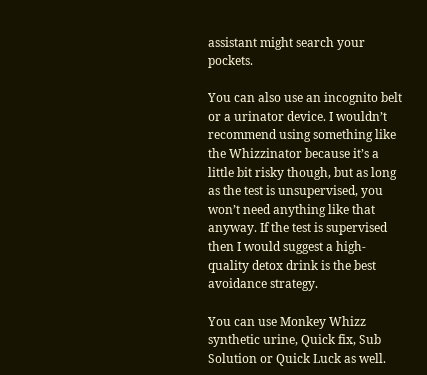assistant might search your pockets.

You can also use an incognito belt or a urinator device. I wouldn’t recommend using something like the Whizzinator because it’s a little bit risky though, but as long as the test is unsupervised, you won’t need anything like that anyway. If the test is supervised then I would suggest a high-quality detox drink is the best avoidance strategy.

You can use Monkey Whizz synthetic urine, Quick fix, Sub Solution or Quick Luck as well.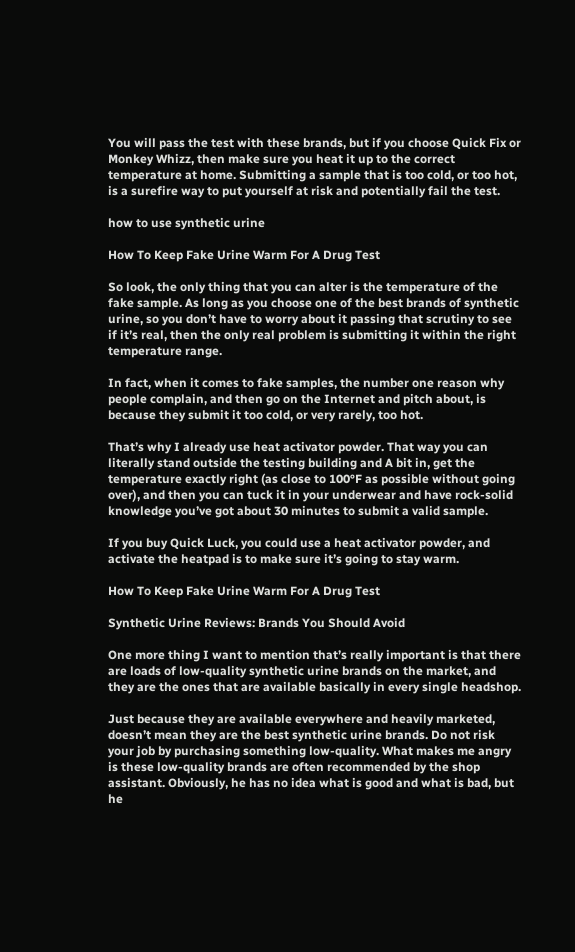You will pass the test with these brands, but if you choose Quick Fix or Monkey Whizz, then make sure you heat it up to the correct temperature at home. Submitting a sample that is too cold, or too hot, is a surefire way to put yourself at risk and potentially fail the test.

how to use synthetic urine

How To Keep Fake Urine Warm For A Drug Test

So look, the only thing that you can alter is the temperature of the fake sample. As long as you choose one of the best brands of synthetic urine, so you don’t have to worry about it passing that scrutiny to see if it’s real, then the only real problem is submitting it within the right temperature range.

In fact, when it comes to fake samples, the number one reason why people complain, and then go on the Internet and pitch about, is because they submit it too cold, or very rarely, too hot.

That’s why I already use heat activator powder. That way you can literally stand outside the testing building and A bit in, get the temperature exactly right (as close to 100°F as possible without going over), and then you can tuck it in your underwear and have rock-solid knowledge you’ve got about 30 minutes to submit a valid sample.

If you buy Quick Luck, you could use a heat activator powder, and activate the heatpad is to make sure it’s going to stay warm.

How To Keep Fake Urine Warm For A Drug Test

Synthetic Urine Reviews: Brands You Should Avoid

One more thing I want to mention that’s really important is that there are loads of low-quality synthetic urine brands on the market, and they are the ones that are available basically in every single headshop.

Just because they are available everywhere and heavily marketed, doesn’t mean they are the best synthetic urine brands. Do not risk your job by purchasing something low-quality. What makes me angry is these low-quality brands are often recommended by the shop assistant. Obviously, he has no idea what is good and what is bad, but he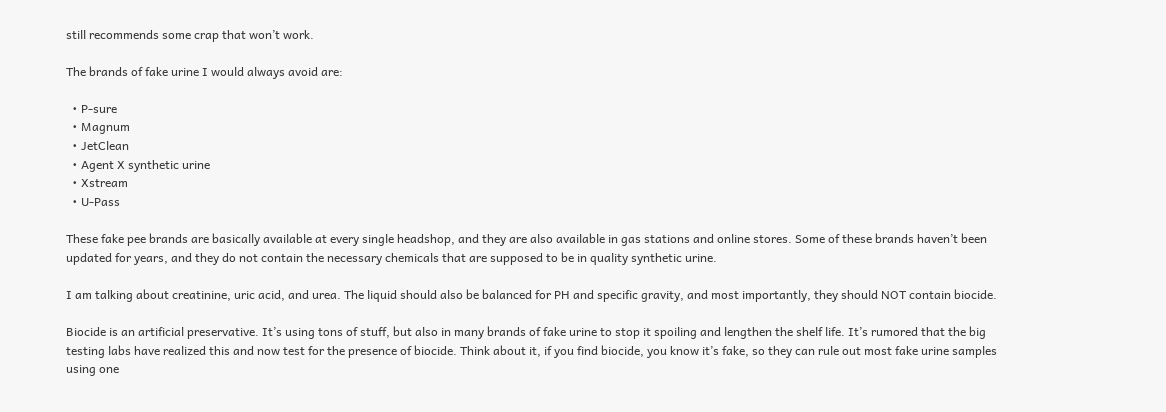still recommends some crap that won’t work.

The brands of fake urine I would always avoid are:

  • P-sure
  • Magnum
  • JetClean
  • Agent X synthetic urine
  • Xstream
  • U-Pass

These fake pee brands are basically available at every single headshop, and they are also available in gas stations and online stores. Some of these brands haven’t been updated for years, and they do not contain the necessary chemicals that are supposed to be in quality synthetic urine.

I am talking about creatinine, uric acid, and urea. The liquid should also be balanced for PH and specific gravity, and most importantly, they should NOT contain biocide.

Biocide is an artificial preservative. It’s using tons of stuff, but also in many brands of fake urine to stop it spoiling and lengthen the shelf life. It’s rumored that the big testing labs have realized this and now test for the presence of biocide. Think about it, if you find biocide, you know it’s fake, so they can rule out most fake urine samples using one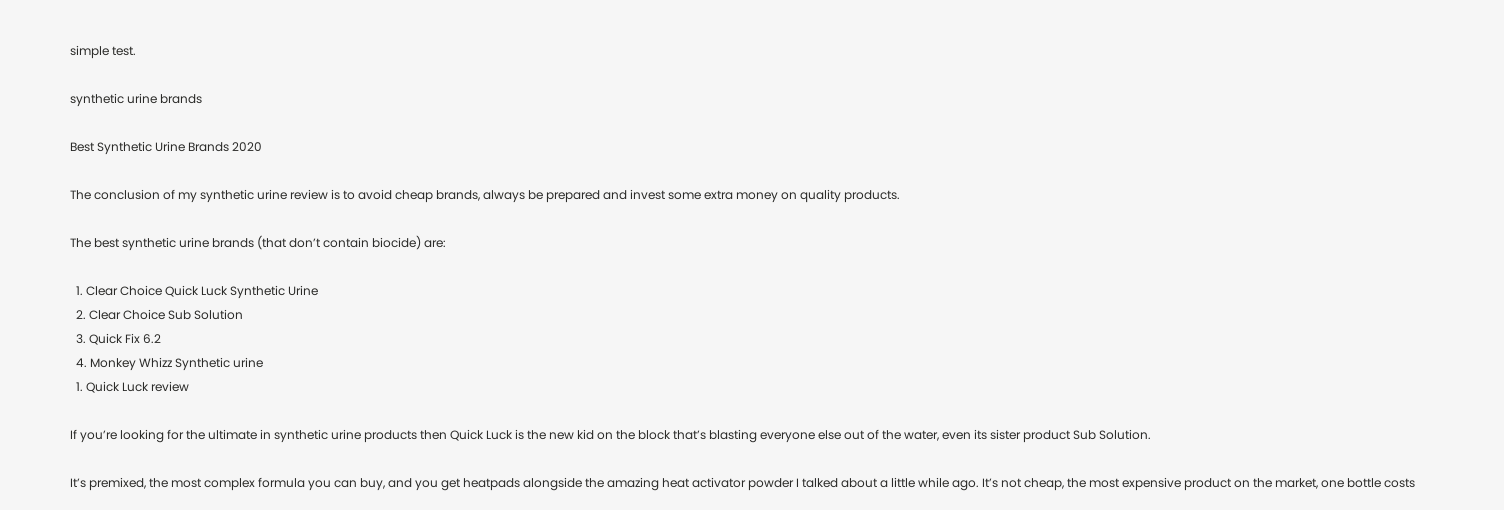simple test.

synthetic urine brands

Best Synthetic Urine Brands 2020

The conclusion of my synthetic urine review is to avoid cheap brands, always be prepared and invest some extra money on quality products.

The best synthetic urine brands (that don’t contain biocide) are:

  1. Clear Choice Quick Luck Synthetic Urine
  2. Clear Choice Sub Solution
  3. Quick Fix 6.2
  4. Monkey Whizz Synthetic urine
  1. Quick Luck review

If you’re looking for the ultimate in synthetic urine products then Quick Luck is the new kid on the block that’s blasting everyone else out of the water, even its sister product Sub Solution.

It’s premixed, the most complex formula you can buy, and you get heatpads alongside the amazing heat activator powder I talked about a little while ago. It’s not cheap, the most expensive product on the market, one bottle costs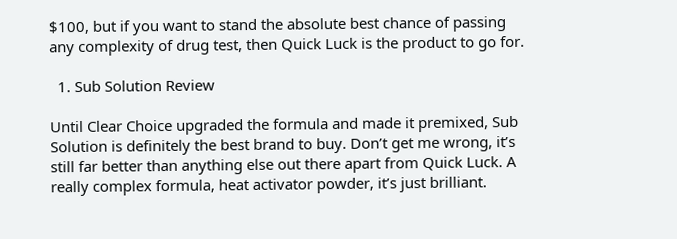$100, but if you want to stand the absolute best chance of passing any complexity of drug test, then Quick Luck is the product to go for.

  1. Sub Solution Review

Until Clear Choice upgraded the formula and made it premixed, Sub Solution is definitely the best brand to buy. Don’t get me wrong, it’s still far better than anything else out there apart from Quick Luck. A really complex formula, heat activator powder, it’s just brilliant.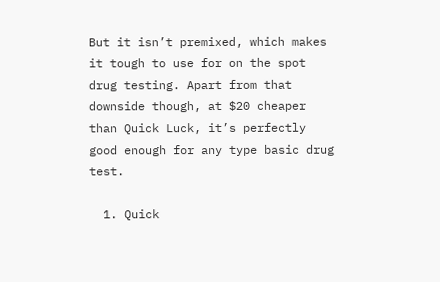But it isn’t premixed, which makes it tough to use for on the spot drug testing. Apart from that downside though, at $20 cheaper than Quick Luck, it’s perfectly good enough for any type basic drug test.

  1. Quick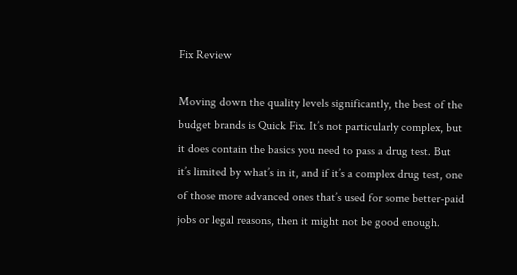Fix Review

Moving down the quality levels significantly, the best of the budget brands is Quick Fix. It’s not particularly complex, but it does contain the basics you need to pass a drug test. But it’s limited by what’s in it, and if it’s a complex drug test, one of those more advanced ones that’s used for some better-paid jobs or legal reasons, then it might not be good enough.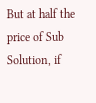But at half the price of Sub Solution, if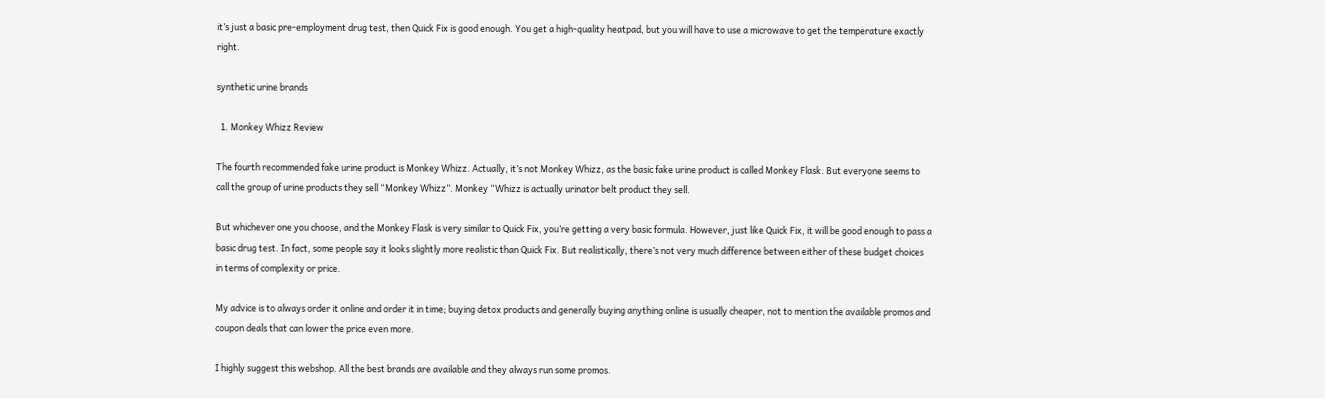it’s just a basic pre-employment drug test, then Quick Fix is good enough. You get a high-quality heatpad, but you will have to use a microwave to get the temperature exactly right.

synthetic urine brands

  1. Monkey Whizz Review

The fourth recommended fake urine product is Monkey Whizz. Actually, it’s not Monkey Whizz, as the basic fake urine product is called Monkey Flask. But everyone seems to call the group of urine products they sell “Monkey Whizz”. Monkey “Whizz is actually urinator belt product they sell.

But whichever one you choose, and the Monkey Flask is very similar to Quick Fix, you’re getting a very basic formula. However, just like Quick Fix, it will be good enough to pass a basic drug test. In fact, some people say it looks slightly more realistic than Quick Fix. But realistically, there’s not very much difference between either of these budget choices in terms of complexity or price.

My advice is to always order it online and order it in time; buying detox products and generally buying anything online is usually cheaper, not to mention the available promos and coupon deals that can lower the price even more.

I highly suggest this webshop. All the best brands are available and they always run some promos.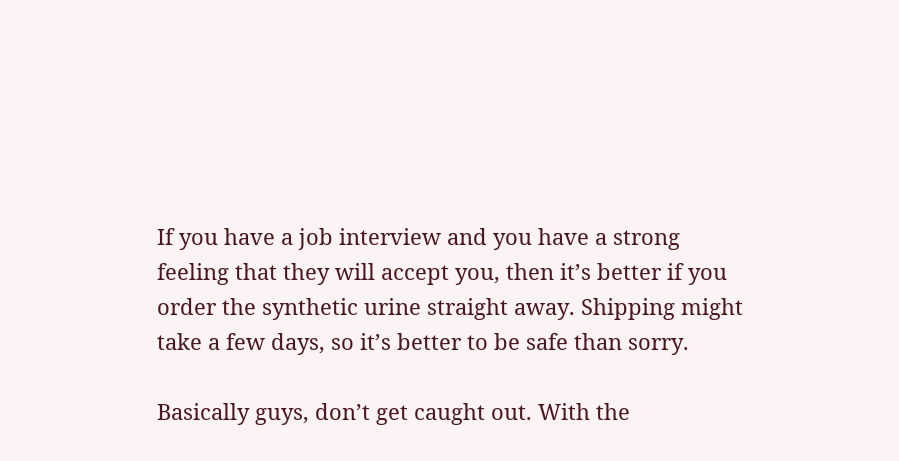If you have a job interview and you have a strong feeling that they will accept you, then it’s better if you order the synthetic urine straight away. Shipping might take a few days, so it’s better to be safe than sorry.

Basically guys, don’t get caught out. With the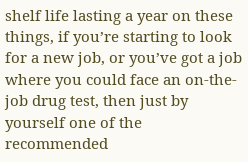shelf life lasting a year on these things, if you’re starting to look for a new job, or you’ve got a job where you could face an on-the-job drug test, then just by yourself one of the recommended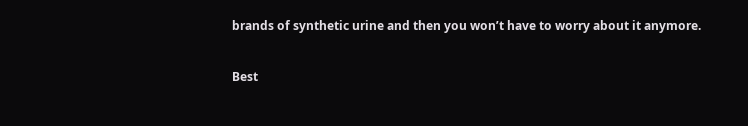brands of synthetic urine and then you won’t have to worry about it anymore.

Best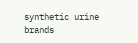synthetic urine brands